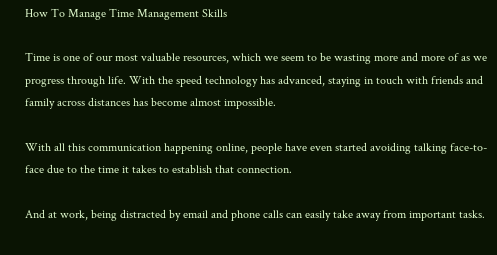How To Manage Time Management Skills

Time is one of our most valuable resources, which we seem to be wasting more and more of as we progress through life. With the speed technology has advanced, staying in touch with friends and family across distances has become almost impossible.

With all this communication happening online, people have even started avoiding talking face-to-face due to the time it takes to establish that connection.

And at work, being distracted by email and phone calls can easily take away from important tasks.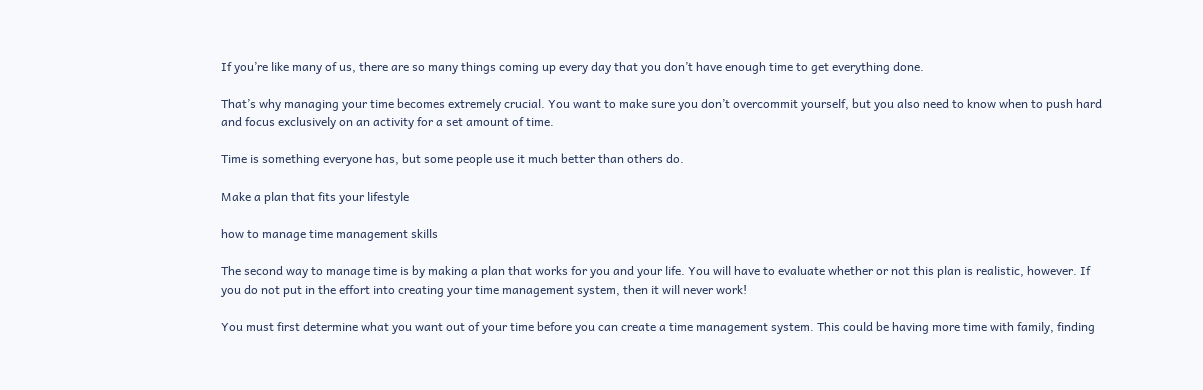If you’re like many of us, there are so many things coming up every day that you don’t have enough time to get everything done.

That’s why managing your time becomes extremely crucial. You want to make sure you don’t overcommit yourself, but you also need to know when to push hard and focus exclusively on an activity for a set amount of time.

Time is something everyone has, but some people use it much better than others do.

Make a plan that fits your lifestyle

how to manage time management skills

The second way to manage time is by making a plan that works for you and your life. You will have to evaluate whether or not this plan is realistic, however. If you do not put in the effort into creating your time management system, then it will never work!

You must first determine what you want out of your time before you can create a time management system. This could be having more time with family, finding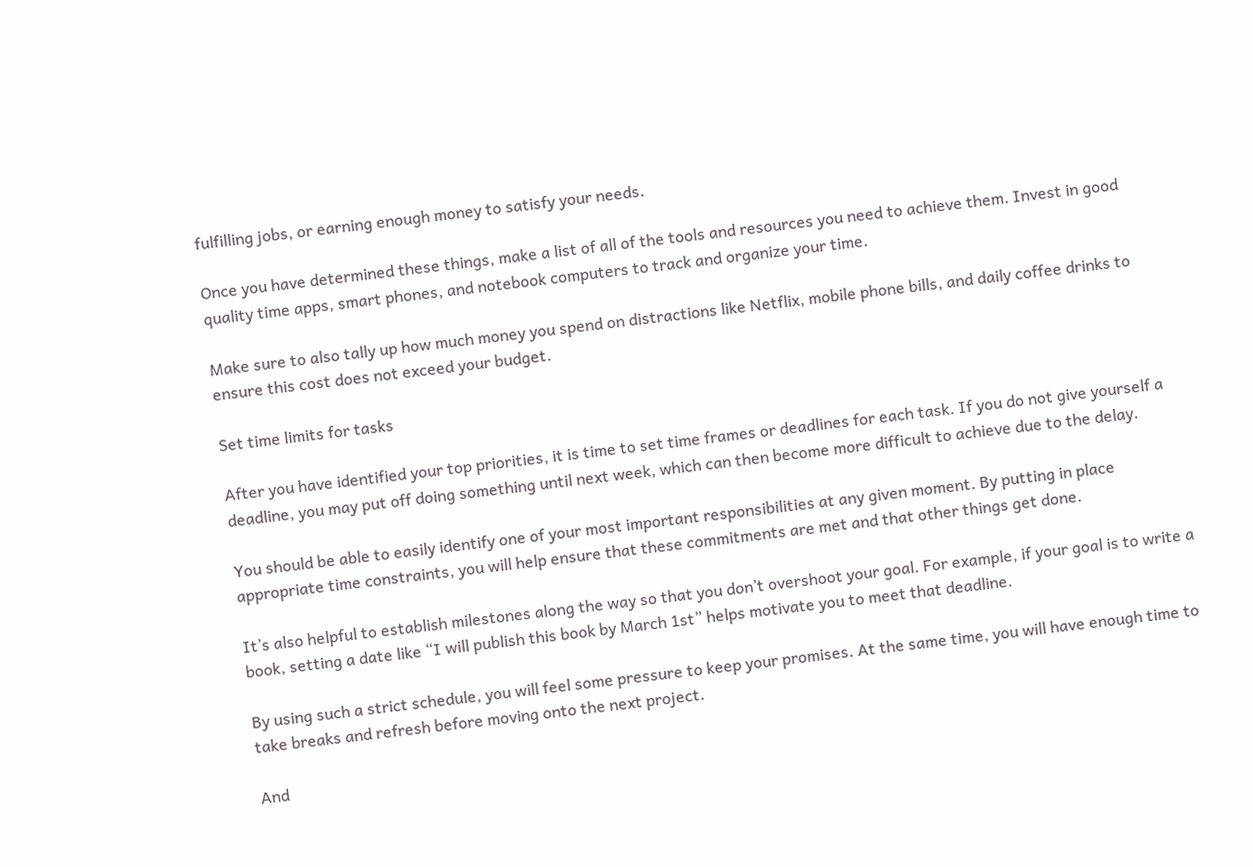fulfilling jobs, or earning enough money to satisfy your needs.

Once you have determined these things, make a list of all of the tools and resources you need to achieve them. Invest in good quality time apps, smart phones, and notebook computers to track and organize your time.

Make sure to also tally up how much money you spend on distractions like Netflix, mobile phone bills, and daily coffee drinks to ensure this cost does not exceed your budget.

Set time limits for tasks

After you have identified your top priorities, it is time to set time frames or deadlines for each task. If you do not give yourself a deadline, you may put off doing something until next week, which can then become more difficult to achieve due to the delay.

You should be able to easily identify one of your most important responsibilities at any given moment. By putting in place appropriate time constraints, you will help ensure that these commitments are met and that other things get done.

It’s also helpful to establish milestones along the way so that you don’t overshoot your goal. For example, if your goal is to write a book, setting a date like “I will publish this book by March 1st” helps motivate you to meet that deadline.

By using such a strict schedule, you will feel some pressure to keep your promises. At the same time, you will have enough time to take breaks and refresh before moving onto the next project.

And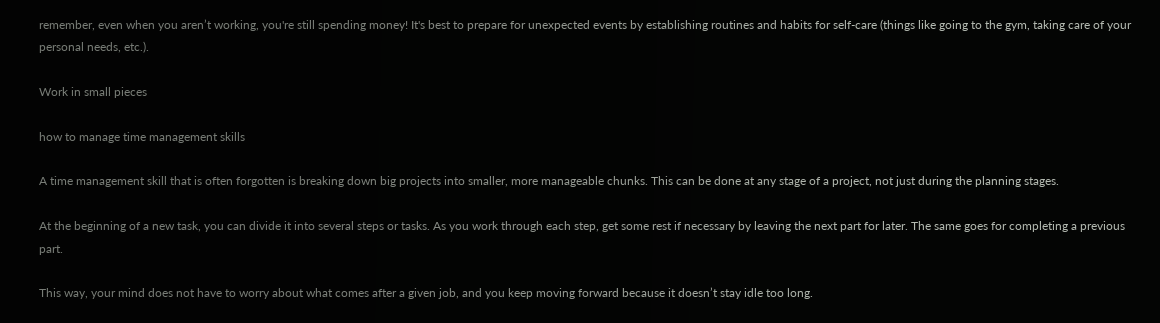remember, even when you aren’t working, you're still spending money! It's best to prepare for unexpected events by establishing routines and habits for self-care (things like going to the gym, taking care of your personal needs, etc.).

Work in small pieces

how to manage time management skills

A time management skill that is often forgotten is breaking down big projects into smaller, more manageable chunks. This can be done at any stage of a project, not just during the planning stages.

At the beginning of a new task, you can divide it into several steps or tasks. As you work through each step, get some rest if necessary by leaving the next part for later. The same goes for completing a previous part.

This way, your mind does not have to worry about what comes after a given job, and you keep moving forward because it doesn’t stay idle too long.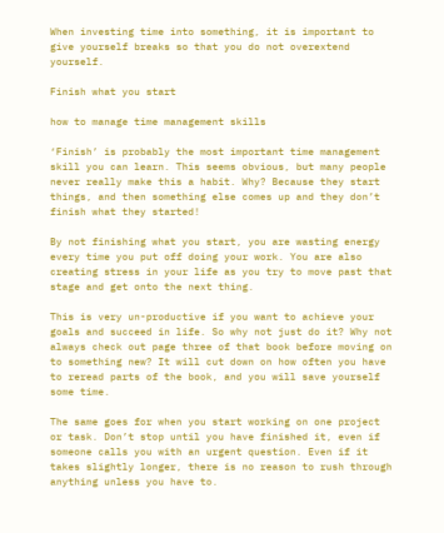When investing time into something, it is important to give yourself breaks so that you do not overextend yourself.

Finish what you start

how to manage time management skills

‘Finish’ is probably the most important time management skill you can learn. This seems obvious, but many people never really make this a habit. Why? Because they start things, and then something else comes up and they don’t finish what they started!

By not finishing what you start, you are wasting energy every time you put off doing your work. You are also creating stress in your life as you try to move past that stage and get onto the next thing.

This is very un-productive if you want to achieve your goals and succeed in life. So why not just do it? Why not always check out page three of that book before moving on to something new? It will cut down on how often you have to reread parts of the book, and you will save yourself some time.

The same goes for when you start working on one project or task. Don’t stop until you have finished it, even if someone calls you with an urgent question. Even if it takes slightly longer, there is no reason to rush through anything unless you have to.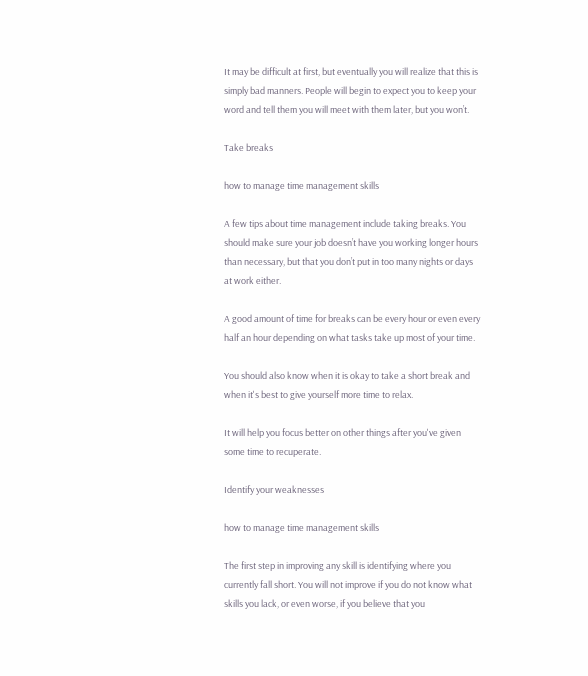It may be difficult at first, but eventually you will realize that this is simply bad manners. People will begin to expect you to keep your word and tell them you will meet with them later, but you won’t.

Take breaks

how to manage time management skills

A few tips about time management include taking breaks. You should make sure your job doesn’t have you working longer hours than necessary, but that you don’t put in too many nights or days at work either.

A good amount of time for breaks can be every hour or even every half an hour depending on what tasks take up most of your time.

You should also know when it is okay to take a short break and when it's best to give yourself more time to relax.

It will help you focus better on other things after you've given some time to recuperate.

Identify your weaknesses

how to manage time management skills

The first step in improving any skill is identifying where you currently fall short. You will not improve if you do not know what skills you lack, or even worse, if you believe that you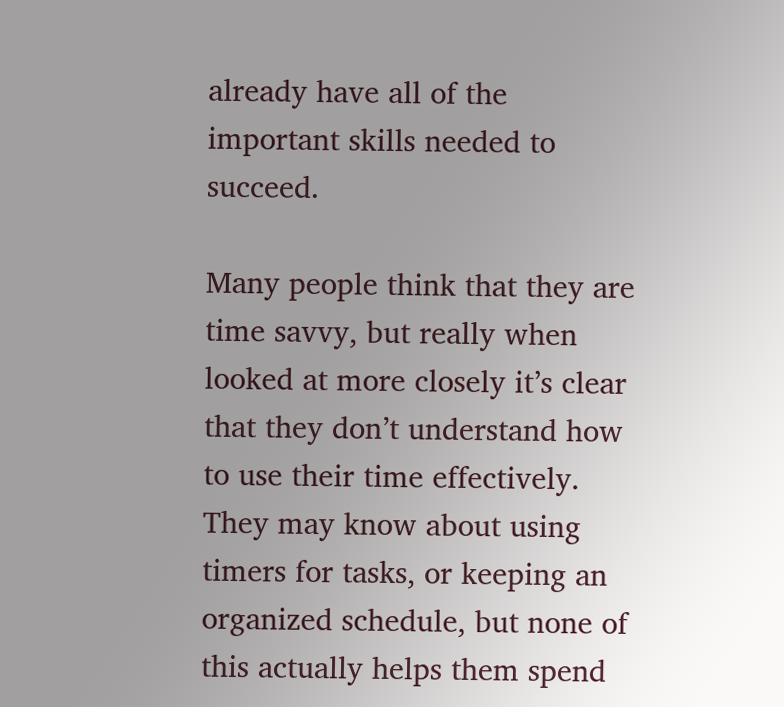already have all of the important skills needed to succeed.

Many people think that they are time savvy, but really when looked at more closely it’s clear that they don’t understand how to use their time effectively. They may know about using timers for tasks, or keeping an organized schedule, but none of this actually helps them spend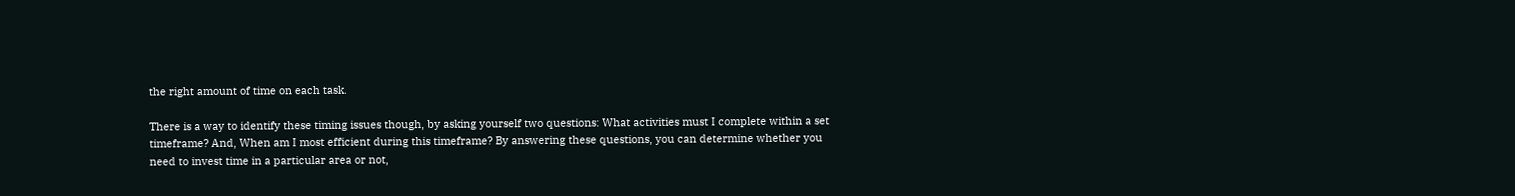the right amount of time on each task.

There is a way to identify these timing issues though, by asking yourself two questions: What activities must I complete within a set timeframe? And, When am I most efficient during this timeframe? By answering these questions, you can determine whether you need to invest time in a particular area or not,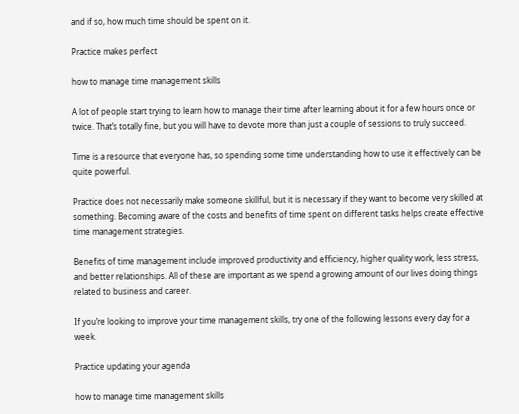and if so, how much time should be spent on it.

Practice makes perfect

how to manage time management skills

A lot of people start trying to learn how to manage their time after learning about it for a few hours once or twice. That’s totally fine, but you will have to devote more than just a couple of sessions to truly succeed.

Time is a resource that everyone has, so spending some time understanding how to use it effectively can be quite powerful.

Practice does not necessarily make someone skillful, but it is necessary if they want to become very skilled at something. Becoming aware of the costs and benefits of time spent on different tasks helps create effective time management strategies.

Benefits of time management include improved productivity and efficiency, higher quality work, less stress, and better relationships. All of these are important as we spend a growing amount of our lives doing things related to business and career.

If you’re looking to improve your time management skills, try one of the following lessons every day for a week.

Practice updating your agenda

how to manage time management skills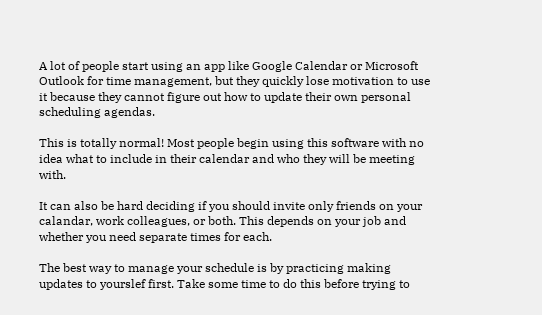A lot of people start using an app like Google Calendar or Microsoft Outlook for time management, but they quickly lose motivation to use it because they cannot figure out how to update their own personal scheduling agendas.

This is totally normal! Most people begin using this software with no idea what to include in their calendar and who they will be meeting with.

It can also be hard deciding if you should invite only friends on your calandar, work colleagues, or both. This depends on your job and whether you need separate times for each.

The best way to manage your schedule is by practicing making updates to yourslef first. Take some time to do this before trying to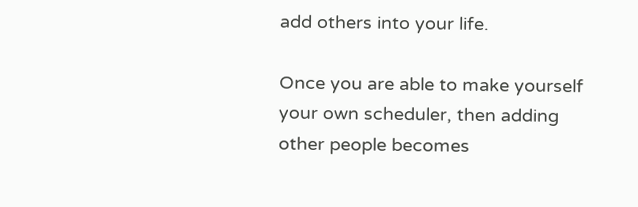add others into your life.

Once you are able to make yourself your own scheduler, then adding other people becomes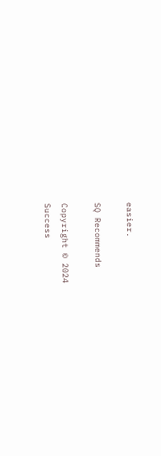easier.

SQ Recommends

Copyright © 2024
Success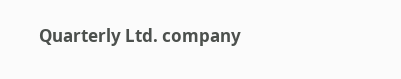Quarterly Ltd. company